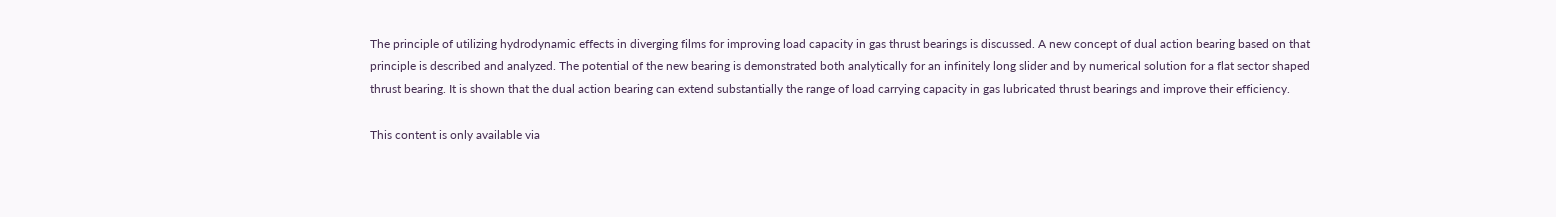The principle of utilizing hydrodynamic effects in diverging films for improving load capacity in gas thrust bearings is discussed. A new concept of dual action bearing based on that principle is described and analyzed. The potential of the new bearing is demonstrated both analytically for an infinitely long slider and by numerical solution for a flat sector shaped thrust bearing. It is shown that the dual action bearing can extend substantially the range of load carrying capacity in gas lubricated thrust bearings and improve their efficiency.

This content is only available via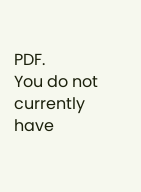PDF.
You do not currently have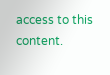access to this content.